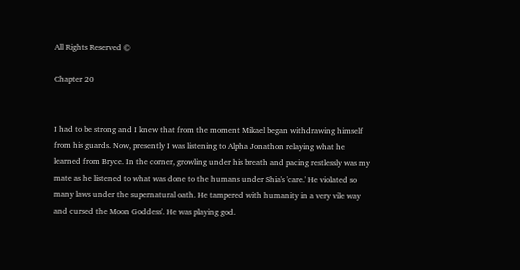All Rights Reserved ©

Chapter 20


I had to be strong and I knew that from the moment Mikael began withdrawing himself from his guards. Now, presently I was listening to Alpha Jonathon relaying what he learned from Bryce. In the corner, growling under his breath and pacing restlessly was my mate as he listened to what was done to the humans under Shia's 'care.' He violated so many laws under the supernatural oath. He tampered with humanity in a very vile way and cursed the Moon Goddess'. He was playing god.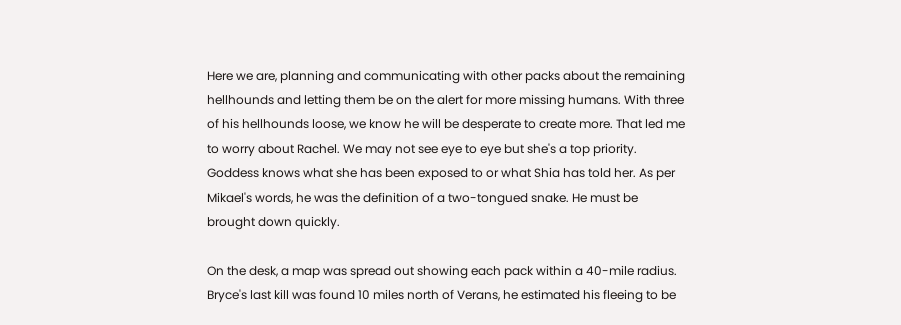Here we are, planning and communicating with other packs about the remaining hellhounds and letting them be on the alert for more missing humans. With three of his hellhounds loose, we know he will be desperate to create more. That led me to worry about Rachel. We may not see eye to eye but she's a top priority. Goddess knows what she has been exposed to or what Shia has told her. As per Mikael's words, he was the definition of a two-tongued snake. He must be brought down quickly.

On the desk, a map was spread out showing each pack within a 40-mile radius. Bryce's last kill was found 10 miles north of Verans, he estimated his fleeing to be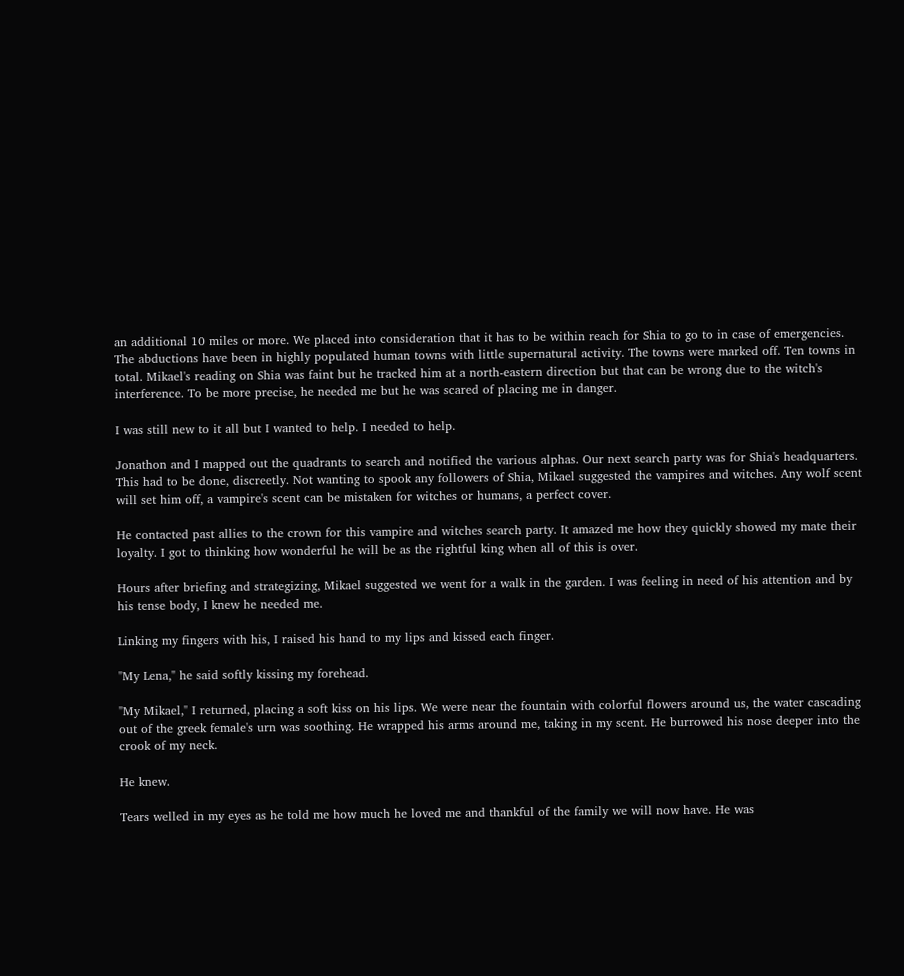an additional 10 miles or more. We placed into consideration that it has to be within reach for Shia to go to in case of emergencies. The abductions have been in highly populated human towns with little supernatural activity. The towns were marked off. Ten towns in total. Mikael's reading on Shia was faint but he tracked him at a north-eastern direction but that can be wrong due to the witch's interference. To be more precise, he needed me but he was scared of placing me in danger.

I was still new to it all but I wanted to help. I needed to help.

Jonathon and I mapped out the quadrants to search and notified the various alphas. Our next search party was for Shia's headquarters. This had to be done, discreetly. Not wanting to spook any followers of Shia, Mikael suggested the vampires and witches. Any wolf scent will set him off, a vampire's scent can be mistaken for witches or humans, a perfect cover.

He contacted past allies to the crown for this vampire and witches search party. It amazed me how they quickly showed my mate their loyalty. I got to thinking how wonderful he will be as the rightful king when all of this is over.

Hours after briefing and strategizing, Mikael suggested we went for a walk in the garden. I was feeling in need of his attention and by his tense body, I knew he needed me.

Linking my fingers with his, I raised his hand to my lips and kissed each finger.

"My Lena," he said softly kissing my forehead.

"My Mikael," I returned, placing a soft kiss on his lips. We were near the fountain with colorful flowers around us, the water cascading out of the greek female's urn was soothing. He wrapped his arms around me, taking in my scent. He burrowed his nose deeper into the crook of my neck.

He knew.

Tears welled in my eyes as he told me how much he loved me and thankful of the family we will now have. He was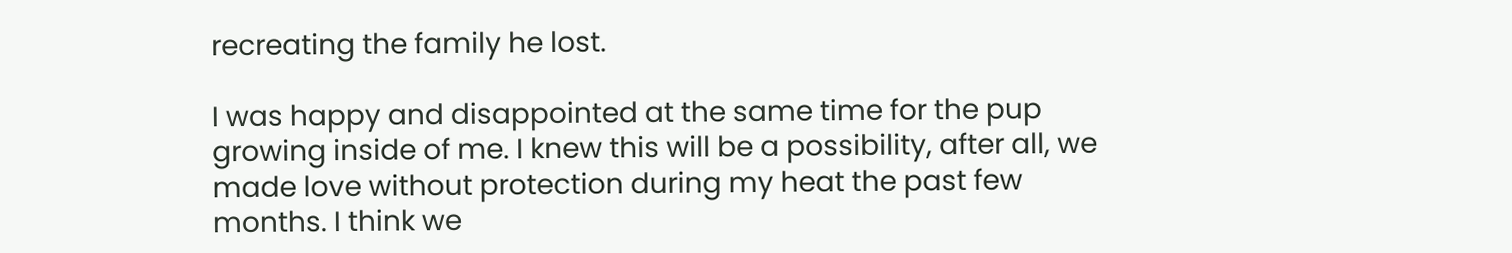recreating the family he lost.

I was happy and disappointed at the same time for the pup growing inside of me. I knew this will be a possibility, after all, we made love without protection during my heat the past few months. I think we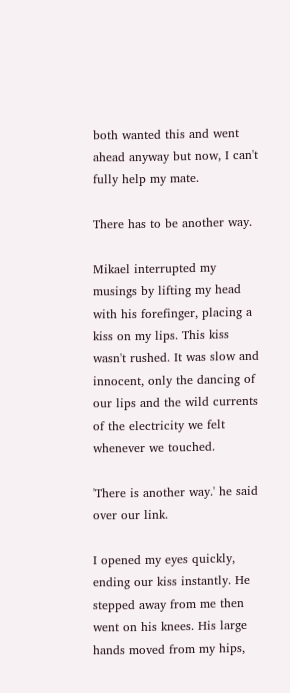both wanted this and went ahead anyway but now, I can't fully help my mate.

There has to be another way.

Mikael interrupted my musings by lifting my head with his forefinger, placing a kiss on my lips. This kiss wasn't rushed. It was slow and innocent, only the dancing of our lips and the wild currents of the electricity we felt whenever we touched.

'There is another way.' he said over our link.

I opened my eyes quickly, ending our kiss instantly. He stepped away from me then went on his knees. His large hands moved from my hips,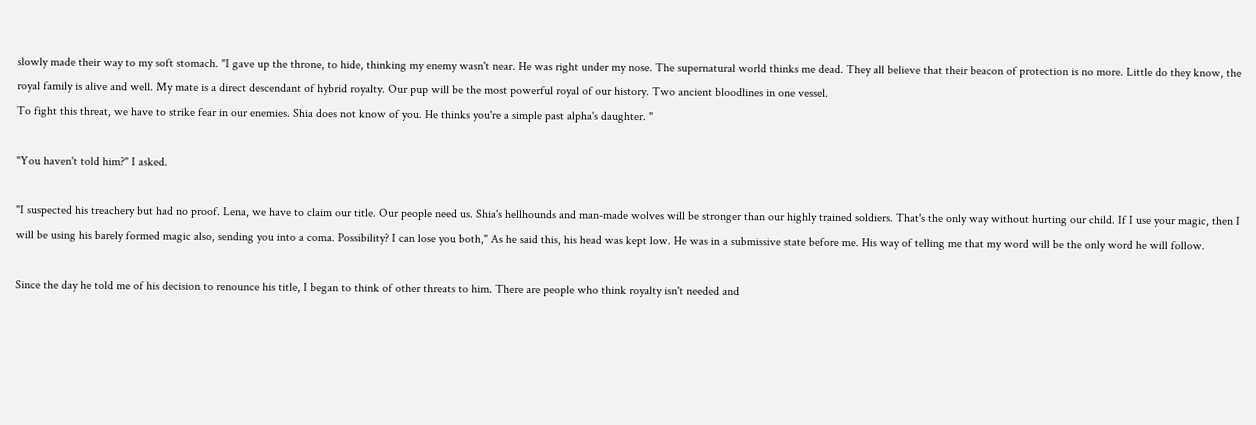slowly made their way to my soft stomach. "I gave up the throne, to hide, thinking my enemy wasn't near. He was right under my nose. The supernatural world thinks me dead. They all believe that their beacon of protection is no more. Little do they know, the royal family is alive and well. My mate is a direct descendant of hybrid royalty. Our pup will be the most powerful royal of our history. Two ancient bloodlines in one vessel.
To fight this threat, we have to strike fear in our enemies. Shia does not know of you. He thinks you're a simple past alpha's daughter. "

"You haven't told him?" I asked.

"I suspected his treachery but had no proof. Lena, we have to claim our title. Our people need us. Shia's hellhounds and man-made wolves will be stronger than our highly trained soldiers. That's the only way without hurting our child. If I use your magic, then I will be using his barely formed magic also, sending you into a coma. Possibility? I can lose you both," As he said this, his head was kept low. He was in a submissive state before me. His way of telling me that my word will be the only word he will follow.

Since the day he told me of his decision to renounce his title, I began to think of other threats to him. There are people who think royalty isn't needed and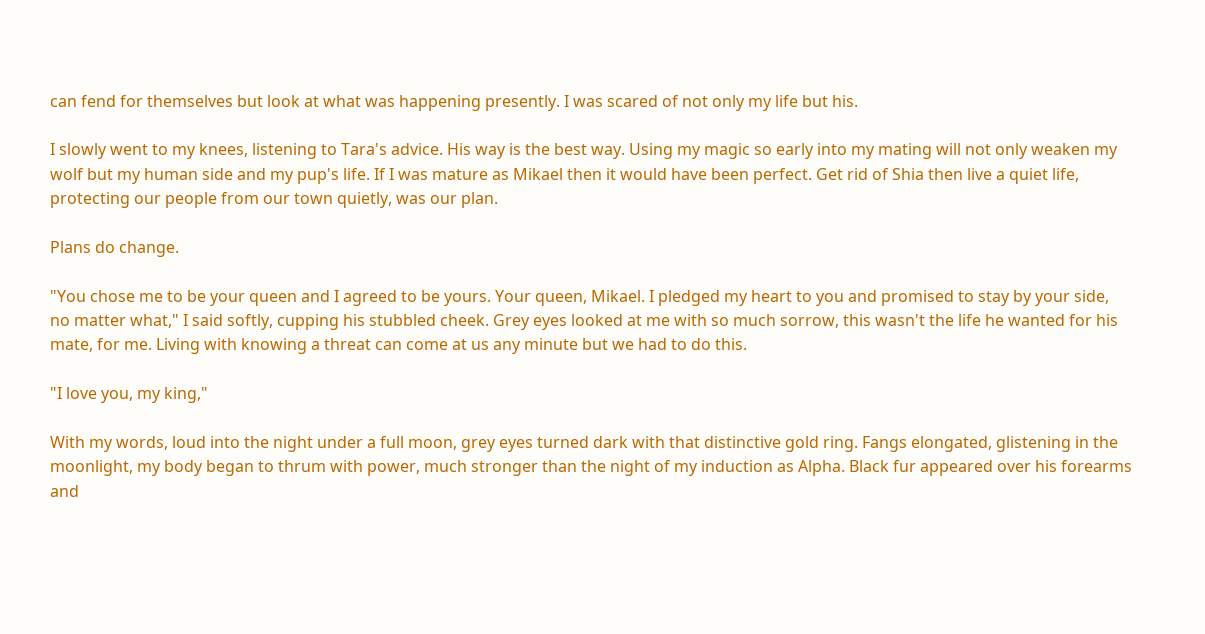can fend for themselves but look at what was happening presently. I was scared of not only my life but his.

I slowly went to my knees, listening to Tara's advice. His way is the best way. Using my magic so early into my mating will not only weaken my wolf but my human side and my pup's life. If I was mature as Mikael then it would have been perfect. Get rid of Shia then live a quiet life, protecting our people from our town quietly, was our plan.

Plans do change.

"You chose me to be your queen and I agreed to be yours. Your queen, Mikael. I pledged my heart to you and promised to stay by your side, no matter what," I said softly, cupping his stubbled cheek. Grey eyes looked at me with so much sorrow, this wasn't the life he wanted for his mate, for me. Living with knowing a threat can come at us any minute but we had to do this.

"I love you, my king,"

With my words, loud into the night under a full moon, grey eyes turned dark with that distinctive gold ring. Fangs elongated, glistening in the moonlight, my body began to thrum with power, much stronger than the night of my induction as Alpha. Black fur appeared over his forearms and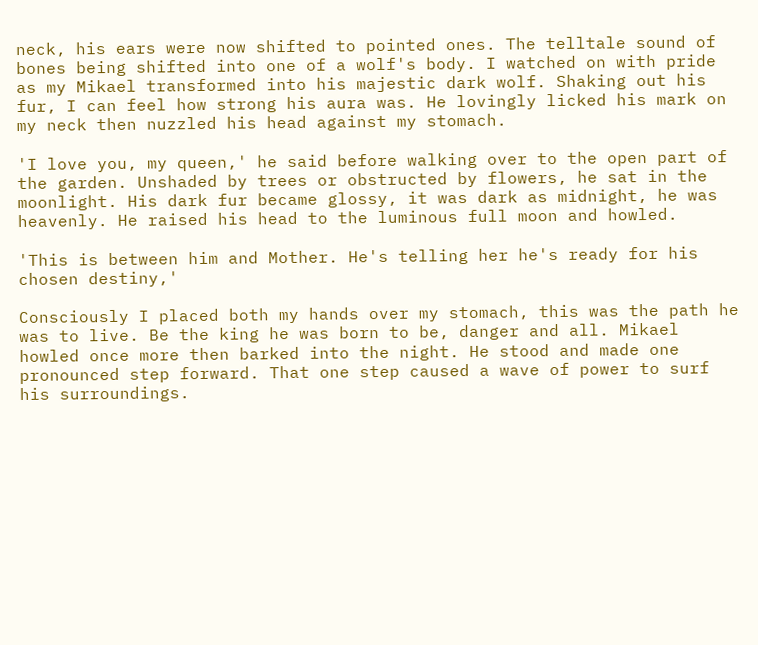neck, his ears were now shifted to pointed ones. The telltale sound of bones being shifted into one of a wolf's body. I watched on with pride as my Mikael transformed into his majestic dark wolf. Shaking out his fur, I can feel how strong his aura was. He lovingly licked his mark on my neck then nuzzled his head against my stomach.

'I love you, my queen,' he said before walking over to the open part of the garden. Unshaded by trees or obstructed by flowers, he sat in the moonlight. His dark fur became glossy, it was dark as midnight, he was heavenly. He raised his head to the luminous full moon and howled.

'This is between him and Mother. He's telling her he's ready for his chosen destiny,'

Consciously I placed both my hands over my stomach, this was the path he was to live. Be the king he was born to be, danger and all. Mikael howled once more then barked into the night. He stood and made one pronounced step forward. That one step caused a wave of power to surf his surroundings.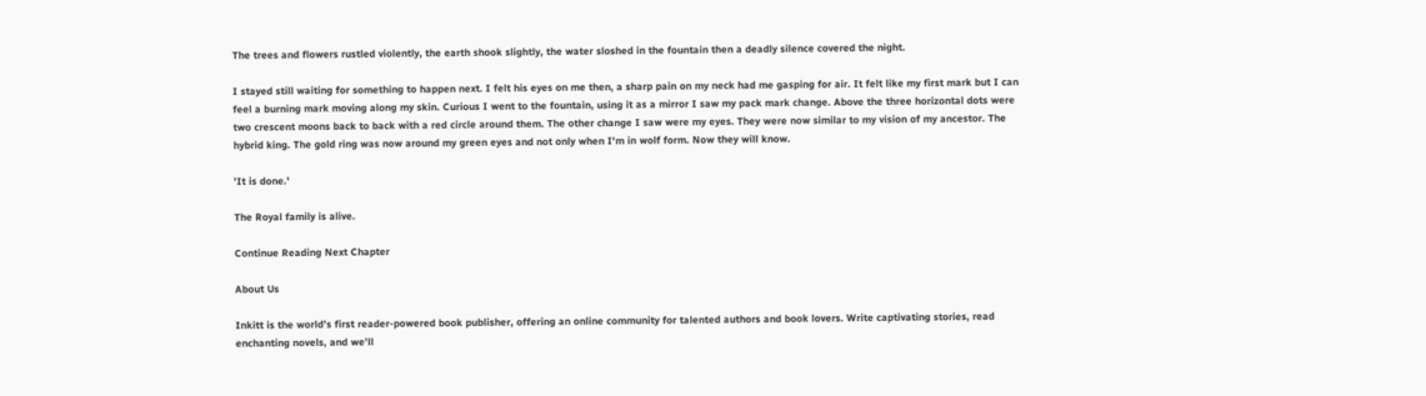The trees and flowers rustled violently, the earth shook slightly, the water sloshed in the fountain then a deadly silence covered the night.

I stayed still waiting for something to happen next. I felt his eyes on me then, a sharp pain on my neck had me gasping for air. It felt like my first mark but I can feel a burning mark moving along my skin. Curious I went to the fountain, using it as a mirror I saw my pack mark change. Above the three horizontal dots were two crescent moons back to back with a red circle around them. The other change I saw were my eyes. They were now similar to my vision of my ancestor. The hybrid king. The gold ring was now around my green eyes and not only when I'm in wolf form. Now they will know.

'It is done.'

The Royal family is alive.

Continue Reading Next Chapter

About Us

Inkitt is the world’s first reader-powered book publisher, offering an online community for talented authors and book lovers. Write captivating stories, read enchanting novels, and we’ll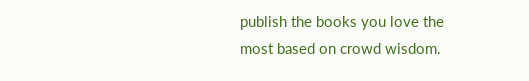publish the books you love the most based on crowd wisdom.